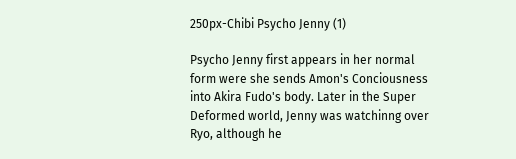250px-Chibi Psycho Jenny (1)

Psycho Jenny first appears in her normal form were she sends Amon's Conciousness into Akira Fudo's body. Later in the Super Deformed world, Jenny was watchinng over Ryo, although he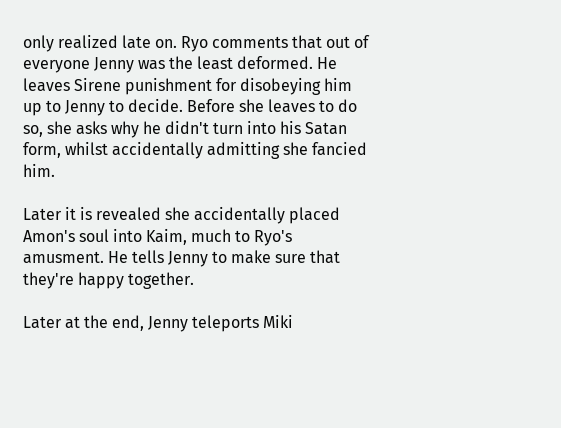only realized late on. Ryo comments that out of everyone Jenny was the least deformed. He leaves Sirene punishment for disobeying him up to Jenny to decide. Before she leaves to do so, she asks why he didn't turn into his Satan form, whilst accidentally admitting she fancied him.

Later it is revealed she accidentally placed Amon's soul into Kaim, much to Ryo's amusment. He tells Jenny to make sure that they're happy together.

Later at the end, Jenny teleports Miki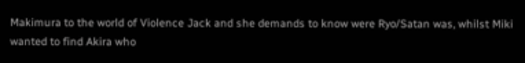Makimura to the world of Violence Jack and she demands to know were Ryo/Satan was, whilst Miki wanted to find Akira who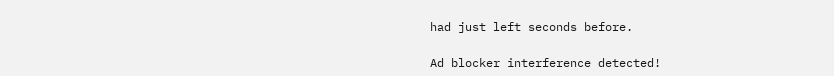had just left seconds before.

Ad blocker interference detected!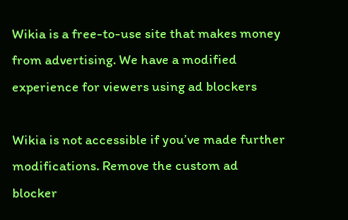Wikia is a free-to-use site that makes money from advertising. We have a modified experience for viewers using ad blockers

Wikia is not accessible if you’ve made further modifications. Remove the custom ad blocker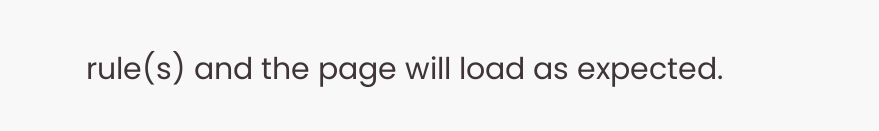rule(s) and the page will load as expected.